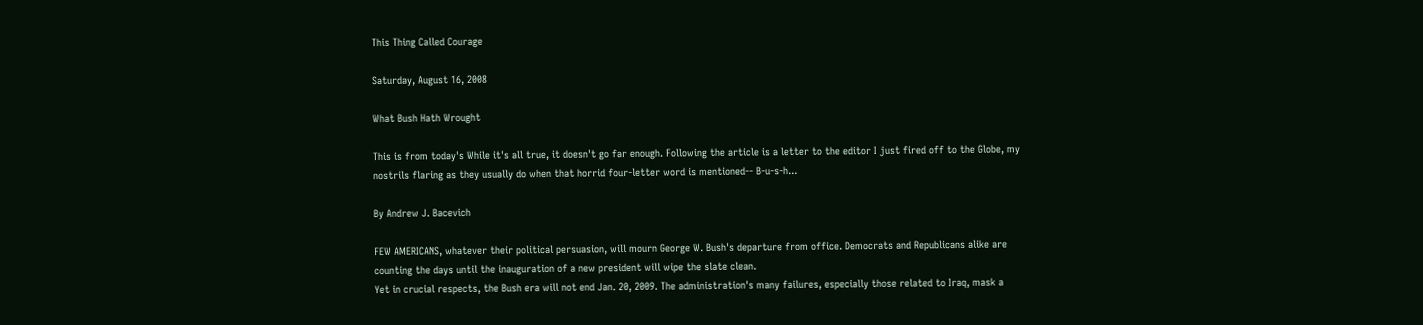This Thing Called Courage

Saturday, August 16, 2008

What Bush Hath Wrought

This is from today's While it's all true, it doesn't go far enough. Following the article is a letter to the editor I just fired off to the Globe, my nostrils flaring as they usually do when that horrid four-letter word is mentioned-- B-u-s-h...

By Andrew J. Bacevich

FEW AMERICANS, whatever their political persuasion, will mourn George W. Bush's departure from office. Democrats and Republicans alike are counting the days until the inauguration of a new president will wipe the slate clean.
Yet in crucial respects, the Bush era will not end Jan. 20, 2009. The administration's many failures, especially those related to Iraq, mask a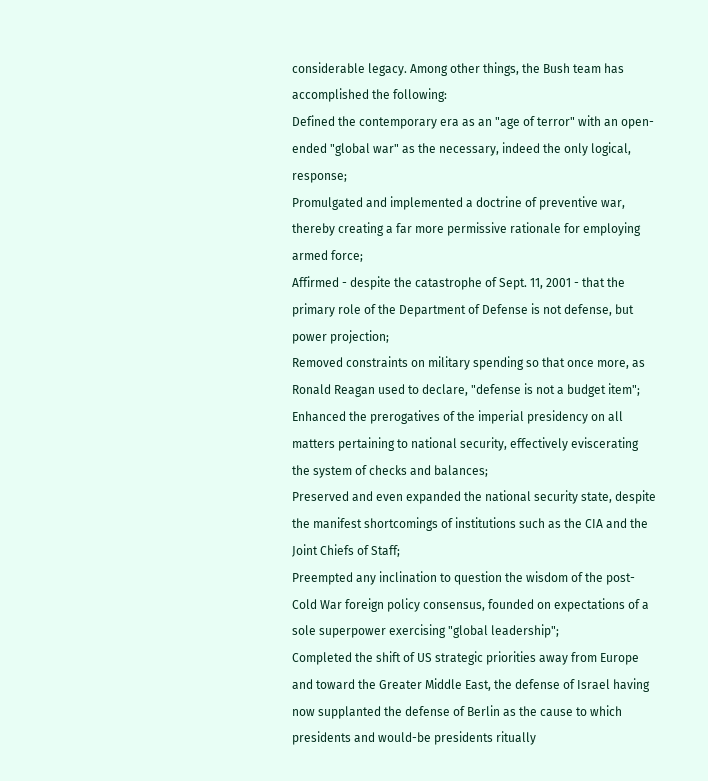considerable legacy. Among other things, the Bush team has accomplished the following:
Defined the contemporary era as an "age of terror" with an open-ended "global war" as the necessary, indeed the only logical, response;
Promulgated and implemented a doctrine of preventive war, thereby creating a far more permissive rationale for employing armed force;
Affirmed - despite the catastrophe of Sept. 11, 2001 - that the primary role of the Department of Defense is not defense, but power projection;
Removed constraints on military spending so that once more, as Ronald Reagan used to declare, "defense is not a budget item";
Enhanced the prerogatives of the imperial presidency on all matters pertaining to national security, effectively eviscerating the system of checks and balances;
Preserved and even expanded the national security state, despite the manifest shortcomings of institutions such as the CIA and the Joint Chiefs of Staff;
Preempted any inclination to question the wisdom of the post-Cold War foreign policy consensus, founded on expectations of a sole superpower exercising "global leadership";
Completed the shift of US strategic priorities away from Europe and toward the Greater Middle East, the defense of Israel having now supplanted the defense of Berlin as the cause to which presidents and would-be presidents ritually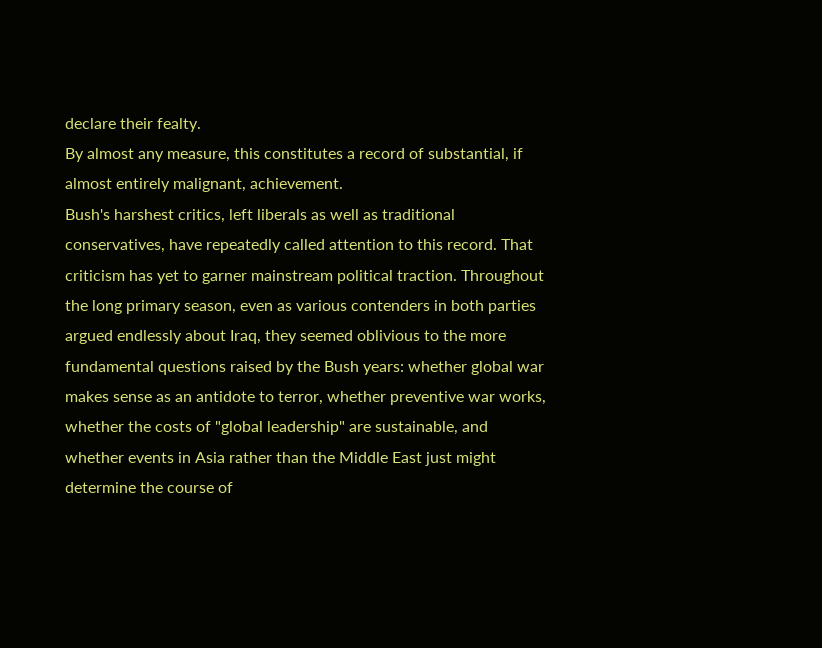declare their fealty.
By almost any measure, this constitutes a record of substantial, if almost entirely malignant, achievement.
Bush's harshest critics, left liberals as well as traditional conservatives, have repeatedly called attention to this record. That criticism has yet to garner mainstream political traction. Throughout the long primary season, even as various contenders in both parties argued endlessly about Iraq, they seemed oblivious to the more fundamental questions raised by the Bush years: whether global war makes sense as an antidote to terror, whether preventive war works, whether the costs of "global leadership" are sustainable, and whether events in Asia rather than the Middle East just might determine the course of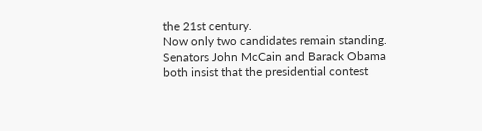the 21st century.
Now only two candidates remain standing. Senators John McCain and Barack Obama both insist that the presidential contest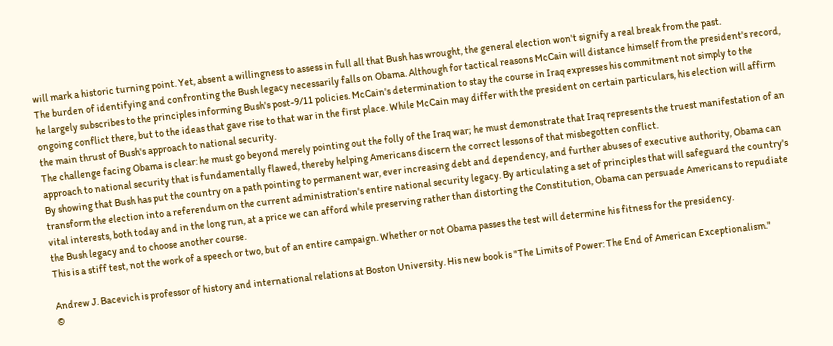will mark a historic turning point. Yet, absent a willingness to assess in full all that Bush has wrought, the general election won't signify a real break from the past.
The burden of identifying and confronting the Bush legacy necessarily falls on Obama. Although for tactical reasons McCain will distance himself from the president's record, he largely subscribes to the principles informing Bush's post-9/11 policies. McCain's determination to stay the course in Iraq expresses his commitment not simply to the ongoing conflict there, but to the ideas that gave rise to that war in the first place. While McCain may differ with the president on certain particulars, his election will affirm the main thrust of Bush's approach to national security.
The challenge facing Obama is clear: he must go beyond merely pointing out the folly of the Iraq war; he must demonstrate that Iraq represents the truest manifestation of an approach to national security that is fundamentally flawed, thereby helping Americans discern the correct lessons of that misbegotten conflict.
By showing that Bush has put the country on a path pointing to permanent war, ever increasing debt and dependency, and further abuses of executive authority, Obama can transform the election into a referendum on the current administration's entire national security legacy. By articulating a set of principles that will safeguard the country's vital interests, both today and in the long run, at a price we can afford while preserving rather than distorting the Constitution, Obama can persuade Americans to repudiate the Bush legacy and to choose another course.
This is a stiff test, not the work of a speech or two, but of an entire campaign. Whether or not Obama passes the test will determine his fitness for the presidency.

Andrew J. Bacevich is professor of history and international relations at Boston University. His new book is "The Limits of Power: The End of American Exceptionalism."
©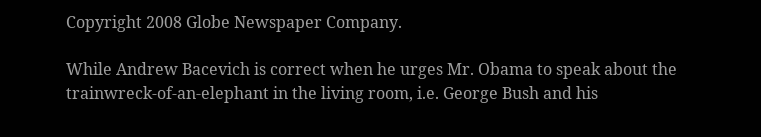Copyright 2008 Globe Newspaper Company.

While Andrew Bacevich is correct when he urges Mr. Obama to speak about the trainwreck-of-an-elephant in the living room, i.e. George Bush and his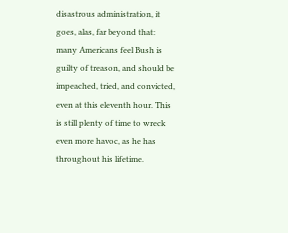disastrous administration, it goes, alas, far beyond that: many Americans feel Bush is guilty of treason, and should be impeached, tried, and convicted, even at this eleventh hour. This is still plenty of time to wreck even more havoc, as he has throughout his lifetime.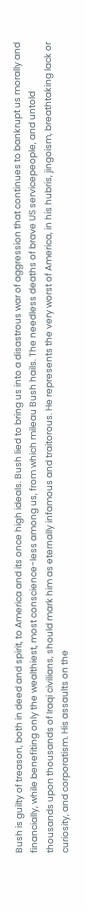Bush is guilty of treason, both in deed and spirit, to America and its once high ideals. Bush lied to bring us into a disastrous war of aggression that continues to bankrupt us morally and financially, while benefiting only the wealthiest, most conscience-less among us, from which mileau Bush hails. The needless deaths of brave US servicepeople, and untold thousands upon thousands of Iraqi civilians, should mark him as eternally infamous and traitorous. He represents the very worst of America, in his hubris, jingoism, breathtaking lack or curiosity, and corporatism. His assaults on the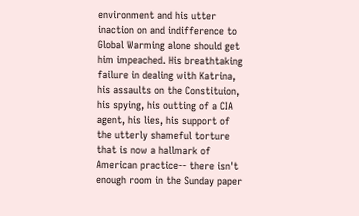environment and his utter inaction on and indifference to Global Warming alone should get him impeached. His breathtaking failure in dealing with Katrina, his assaults on the Constituion, his spying, his outting of a CIA agent, his lies, his support of the utterly shameful torture that is now a hallmark of American practice-- there isn't enough room in the Sunday paper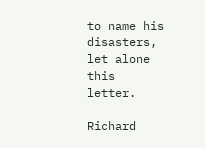to name his disasters, let alone this letter.

Richard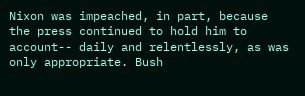Nixon was impeached, in part, because the press continued to hold him to account-- daily and relentlessly, as was only appropriate. Bush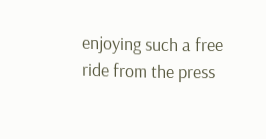enjoying such a free ride from the press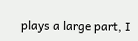plays a large part, I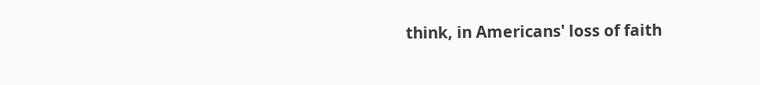think, in Americans' loss of faith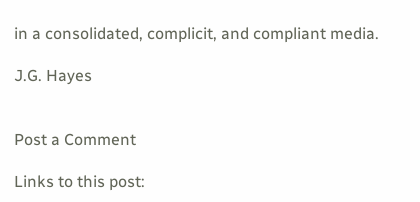in a consolidated, complicit, and compliant media.

J.G. Hayes


Post a Comment

Links to this post: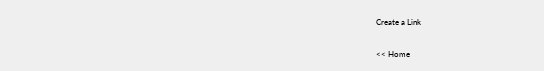Create a Link

<< Home